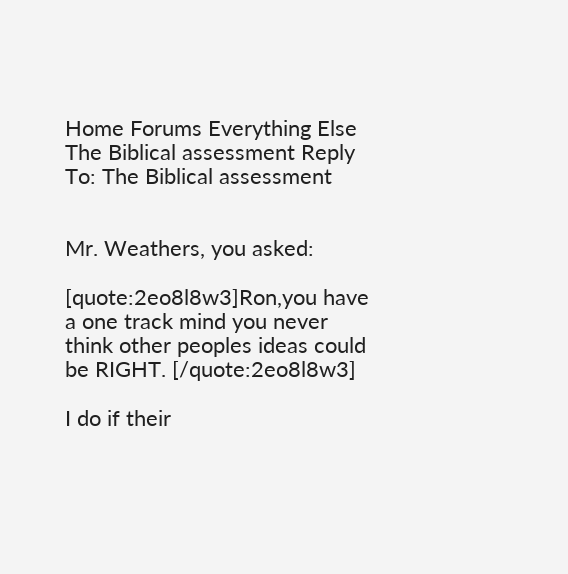Home Forums Everything Else The Biblical assessment Reply To: The Biblical assessment


Mr. Weathers, you asked:

[quote:2eo8l8w3]Ron,you have a one track mind you never think other peoples ideas could be RIGHT. [/quote:2eo8l8w3]

I do if their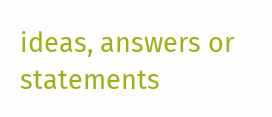ideas, answers or statements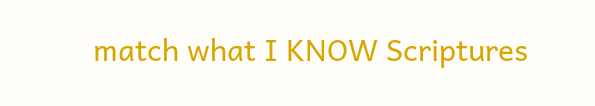match what I KNOW Scriptures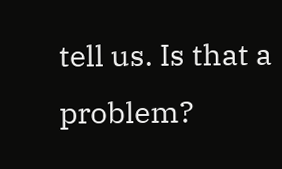tell us. Is that a problem?